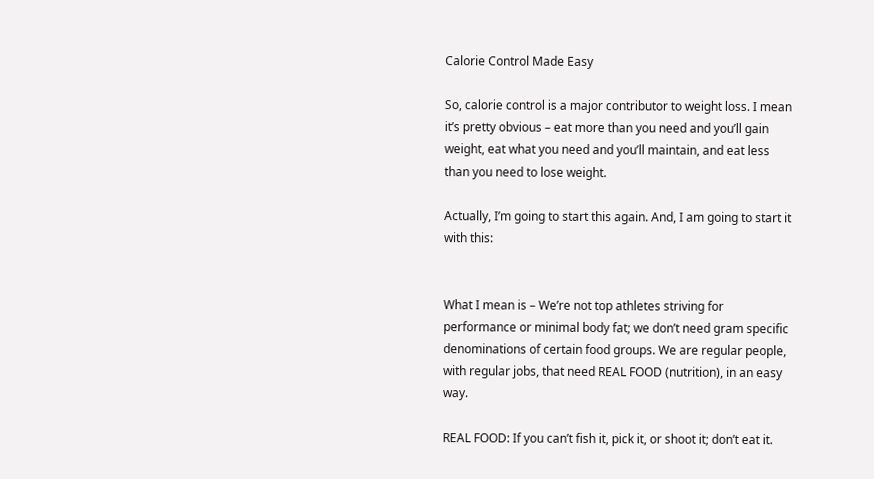Calorie Control Made Easy

So, calorie control is a major contributor to weight loss. I mean it’s pretty obvious – eat more than you need and you’ll gain weight, eat what you need and you’ll maintain, and eat less than you need to lose weight.

Actually, I’m going to start this again. And, I am going to start it with this:


What I mean is – We’re not top athletes striving for performance or minimal body fat; we don’t need gram specific denominations of certain food groups. We are regular people, with regular jobs, that need REAL FOOD (nutrition), in an easy way.

REAL FOOD: If you can’t fish it, pick it, or shoot it; don’t eat it.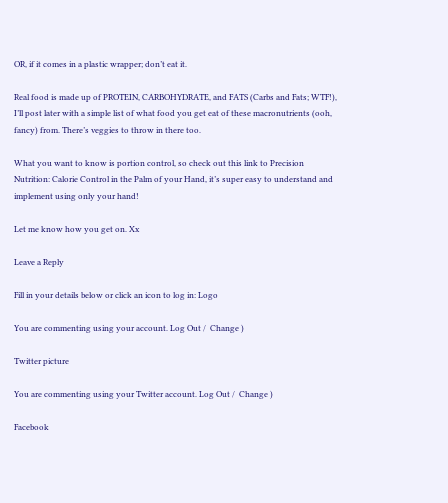OR, if it comes in a plastic wrapper; don’t eat it.

Real food is made up of PROTEIN, CARBOHYDRATE, and FATS (Carbs and Fats; WTF!), I’ll post later with a simple list of what food you get eat of these macronutrients (ooh, fancy) from. There’s veggies to throw in there too.

What you want to know is portion control, so check out this link to Precision Nutrition: Calorie Control in the Palm of your Hand, it’s super easy to understand and implement using only your hand!

Let me know how you get on. Xx

Leave a Reply

Fill in your details below or click an icon to log in: Logo

You are commenting using your account. Log Out /  Change )

Twitter picture

You are commenting using your Twitter account. Log Out /  Change )

Facebook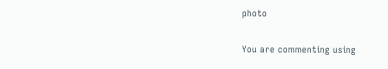photo

You are commenting using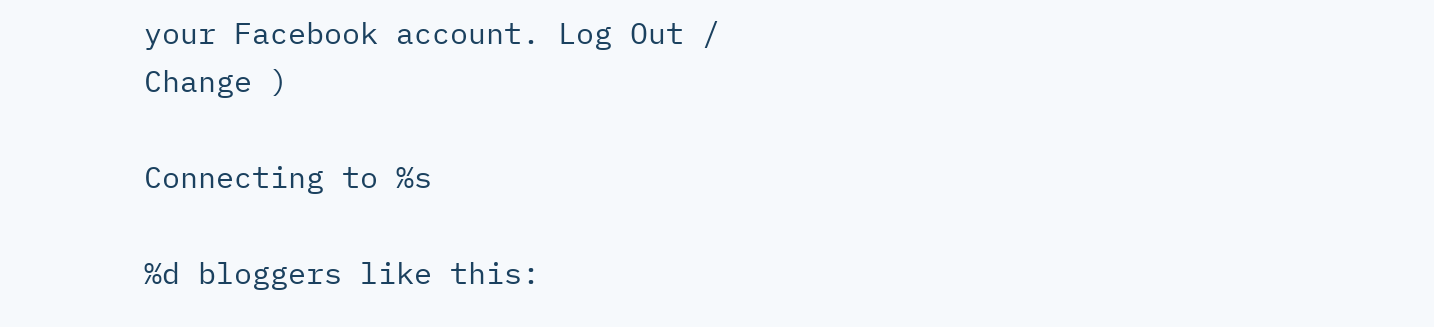your Facebook account. Log Out /  Change )

Connecting to %s

%d bloggers like this: